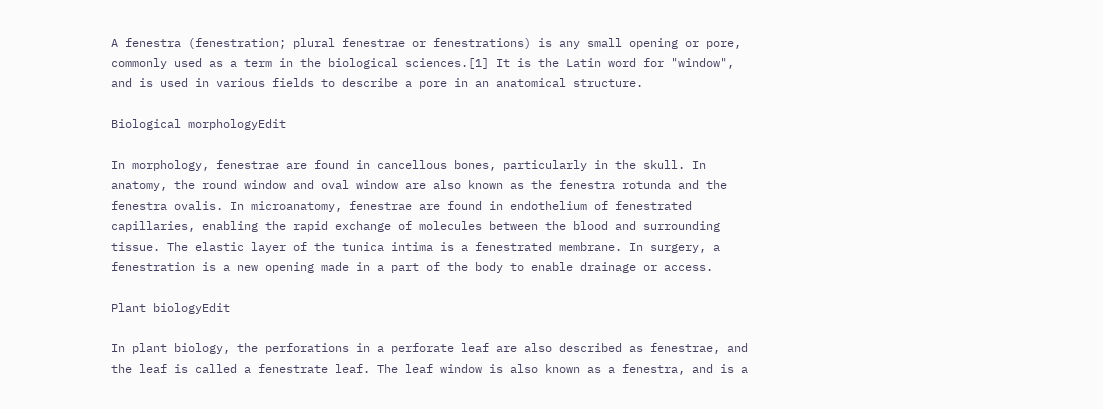A fenestra (fenestration; plural fenestrae or fenestrations) is any small opening or pore, commonly used as a term in the biological sciences.[1] It is the Latin word for "window", and is used in various fields to describe a pore in an anatomical structure.

Biological morphologyEdit

In morphology, fenestrae are found in cancellous bones, particularly in the skull. In anatomy, the round window and oval window are also known as the fenestra rotunda and the fenestra ovalis. In microanatomy, fenestrae are found in endothelium of fenestrated capillaries, enabling the rapid exchange of molecules between the blood and surrounding tissue. The elastic layer of the tunica intima is a fenestrated membrane. In surgery, a fenestration is a new opening made in a part of the body to enable drainage or access.

Plant biologyEdit

In plant biology, the perforations in a perforate leaf are also described as fenestrae, and the leaf is called a fenestrate leaf. The leaf window is also known as a fenestra, and is a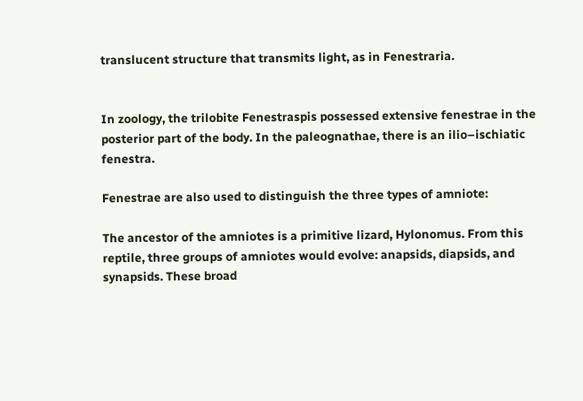translucent structure that transmits light, as in Fenestraria.


In zoology, the trilobite Fenestraspis possessed extensive fenestrae in the posterior part of the body. In the paleognathae, there is an ilio–ischiatic fenestra.

Fenestrae are also used to distinguish the three types of amniote:

The ancestor of the amniotes is a primitive lizard, Hylonomus. From this reptile, three groups of amniotes would evolve: anapsids, diapsids, and synapsids. These broad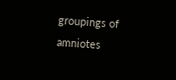groupings of amniotes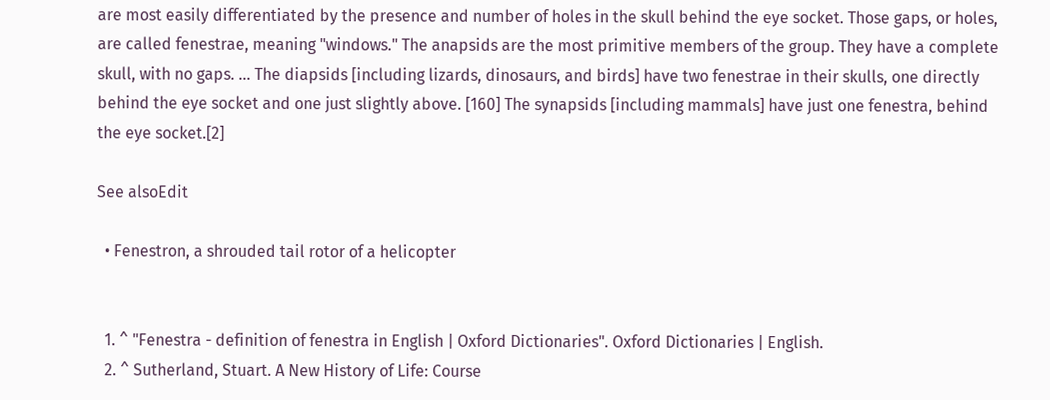are most easily differentiated by the presence and number of holes in the skull behind the eye socket. Those gaps, or holes, are called fenestrae, meaning "windows." The anapsids are the most primitive members of the group. They have a complete skull, with no gaps. ... The diapsids [including lizards, dinosaurs, and birds] have two fenestrae in their skulls, one directly behind the eye socket and one just slightly above. [160] The synapsids [including mammals] have just one fenestra, behind the eye socket.[2]

See alsoEdit

  • Fenestron, a shrouded tail rotor of a helicopter


  1. ^ "Fenestra - definition of fenestra in English | Oxford Dictionaries". Oxford Dictionaries | English.
  2. ^ Sutherland, Stuart. A New History of Life: Course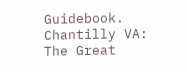Guidebook. Chantilly VA: The Great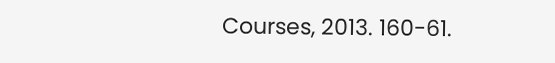Courses, 2013. 160-61.